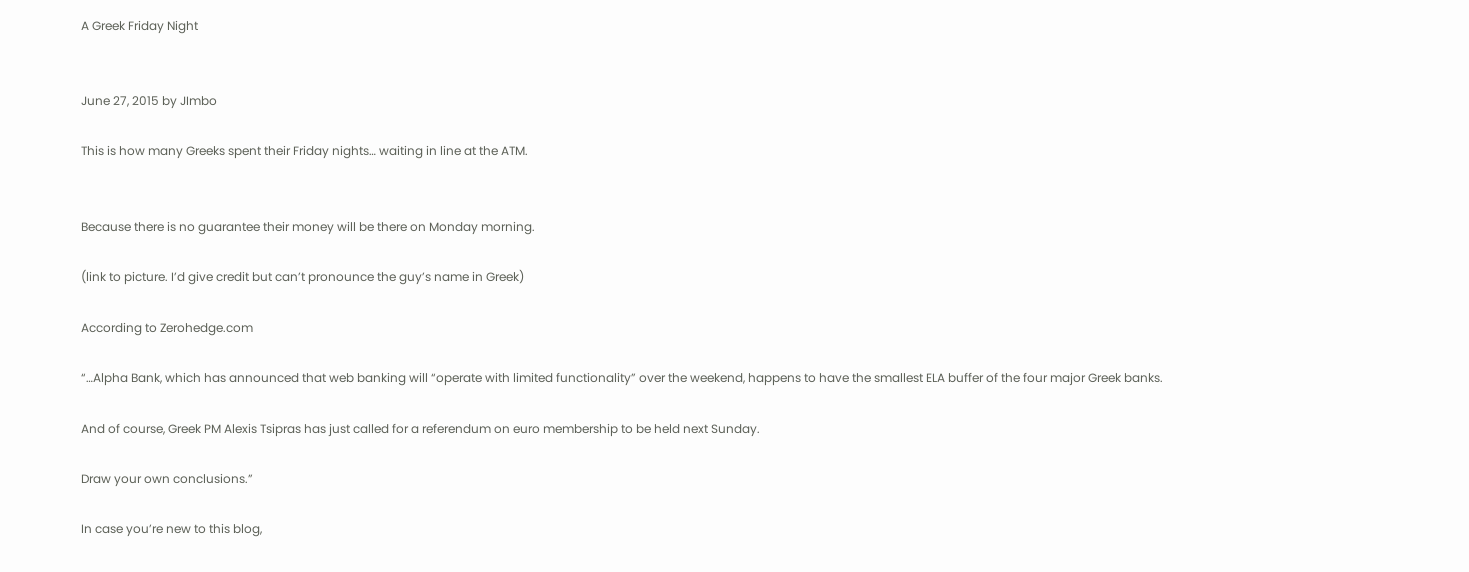A Greek Friday Night


June 27, 2015 by JImbo

This is how many Greeks spent their Friday nights… waiting in line at the ATM.


Because there is no guarantee their money will be there on Monday morning.

(link to picture. I’d give credit but can’t pronounce the guy’s name in Greek)

According to Zerohedge.com

“…Alpha Bank, which has announced that web banking will “operate with limited functionality” over the weekend, happens to have the smallest ELA buffer of the four major Greek banks.

And of course, Greek PM Alexis Tsipras has just called for a referendum on euro membership to be held next Sunday.

Draw your own conclusions.”

In case you’re new to this blog,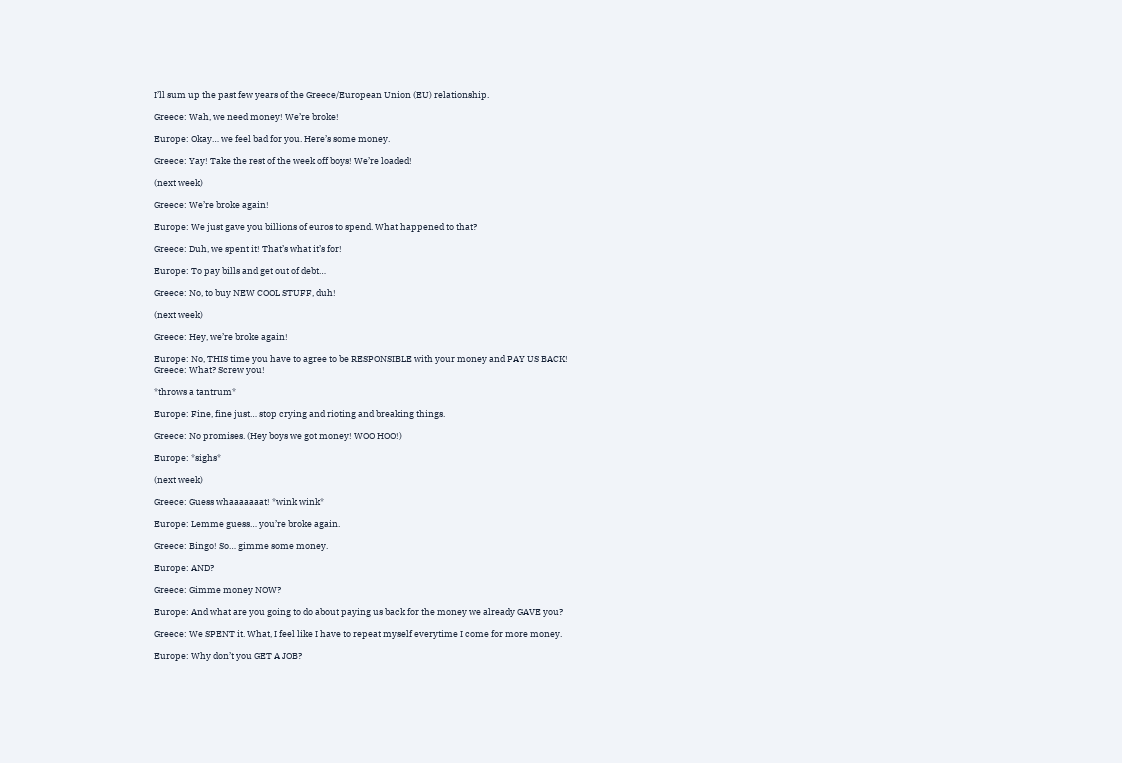I’ll sum up the past few years of the Greece/European Union (EU) relationship.

Greece: Wah, we need money! We’re broke!

Europe: Okay… we feel bad for you. Here’s some money.

Greece: Yay! Take the rest of the week off boys! We’re loaded!

(next week)

Greece: We’re broke again!

Europe: We just gave you billions of euros to spend. What happened to that?

Greece: Duh, we spent it! That’s what it’s for!

Europe: To pay bills and get out of debt…

Greece: No, to buy NEW COOL STUFF, duh!

(next week)

Greece: Hey, we’re broke again!

Europe: No, THIS time you have to agree to be RESPONSIBLE with your money and PAY US BACK!
Greece: What? Screw you!

*throws a tantrum*

Europe: Fine, fine just… stop crying and rioting and breaking things.

Greece: No promises. (Hey boys we got money! WOO HOO!)

Europe: *sighs*

(next week)

Greece: Guess whaaaaaaat! *wink wink*

Europe: Lemme guess… you’re broke again.

Greece: Bingo! So… gimme some money.

Europe: AND?

Greece: Gimme money NOW?

Europe: And what are you going to do about paying us back for the money we already GAVE you?

Greece: We SPENT it. What, I feel like I have to repeat myself everytime I come for more money.

Europe: Why don’t you GET A JOB?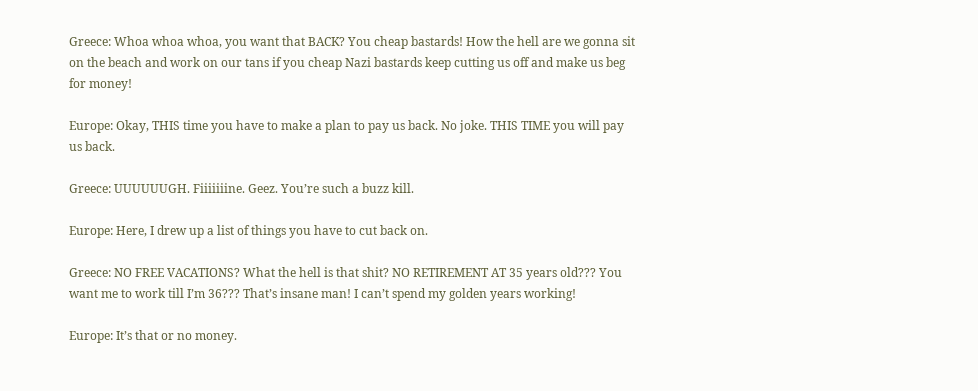Greece: Whoa whoa whoa, you want that BACK? You cheap bastards! How the hell are we gonna sit on the beach and work on our tans if you cheap Nazi bastards keep cutting us off and make us beg for money!

Europe: Okay, THIS time you have to make a plan to pay us back. No joke. THIS TIME you will pay us back.

Greece: UUUUUUGH. Fiiiiiiine. Geez. You’re such a buzz kill.

Europe: Here, I drew up a list of things you have to cut back on.

Greece: NO FREE VACATIONS? What the hell is that shit? NO RETIREMENT AT 35 years old??? You want me to work till I’m 36??? That’s insane man! I can’t spend my golden years working!

Europe: It’s that or no money.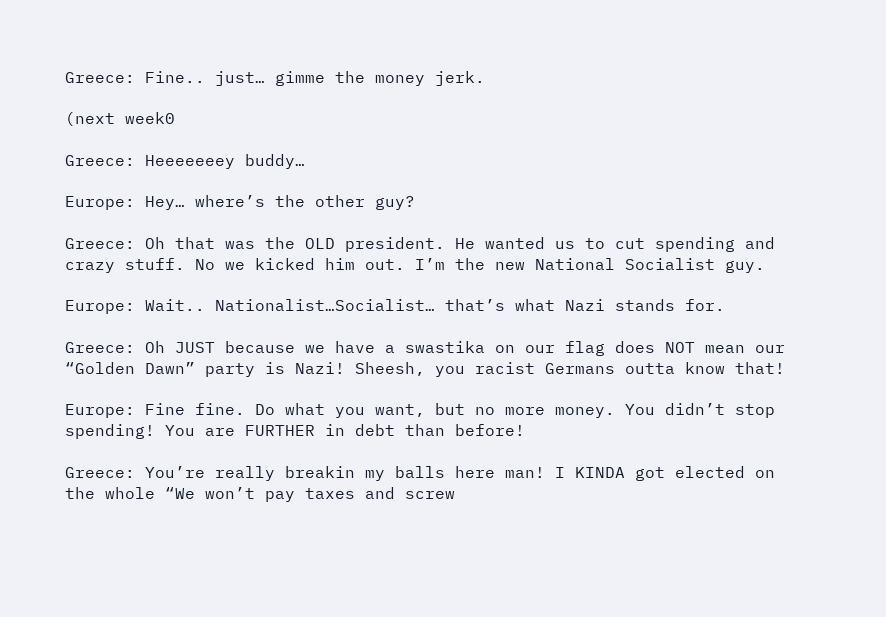Greece: Fine.. just… gimme the money jerk.

(next week0

Greece: Heeeeeeey buddy…

Europe: Hey… where’s the other guy?

Greece: Oh that was the OLD president. He wanted us to cut spending and crazy stuff. No we kicked him out. I’m the new National Socialist guy.

Europe: Wait.. Nationalist…Socialist… that’s what Nazi stands for.

Greece: Oh JUST because we have a swastika on our flag does NOT mean our “Golden Dawn” party is Nazi! Sheesh, you racist Germans outta know that!

Europe: Fine fine. Do what you want, but no more money. You didn’t stop spending! You are FURTHER in debt than before!

Greece: You’re really breakin my balls here man! I KINDA got elected on the whole “We won’t pay taxes and screw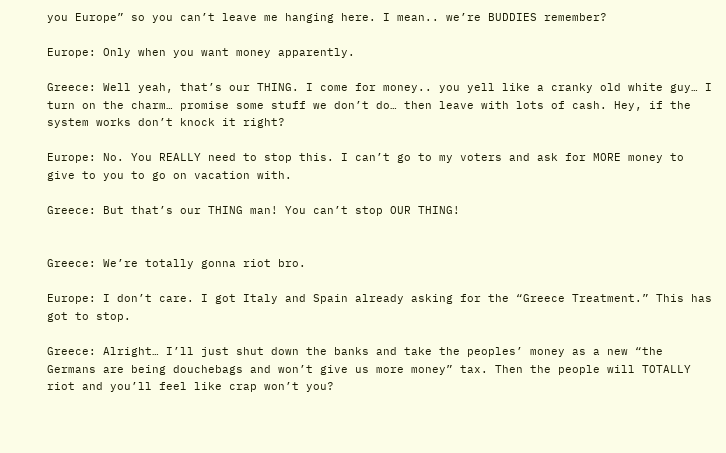you Europe” so you can’t leave me hanging here. I mean.. we’re BUDDIES remember?

Europe: Only when you want money apparently.

Greece: Well yeah, that’s our THING. I come for money.. you yell like a cranky old white guy… I turn on the charm… promise some stuff we don’t do… then leave with lots of cash. Hey, if the system works don’t knock it right?

Europe: No. You REALLY need to stop this. I can’t go to my voters and ask for MORE money to give to you to go on vacation with.

Greece: But that’s our THING man! You can’t stop OUR THING!


Greece: We’re totally gonna riot bro.

Europe: I don’t care. I got Italy and Spain already asking for the “Greece Treatment.” This has got to stop.

Greece: Alright… I’ll just shut down the banks and take the peoples’ money as a new “the Germans are being douchebags and won’t give us more money” tax. Then the people will TOTALLY riot and you’ll feel like crap won’t you?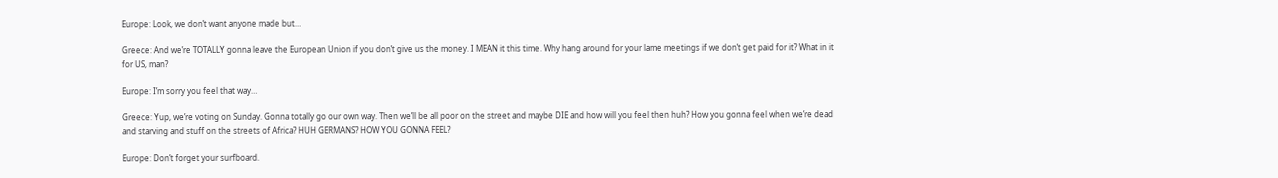Europe: Look, we don’t want anyone made but…

Greece: And we’re TOTALLY gonna leave the European Union if you don’t give us the money. I MEAN it this time. Why hang around for your lame meetings if we don’t get paid for it? What in it for US, man?

Europe: I’m sorry you feel that way…

Greece: Yup, we’re voting on Sunday. Gonna totally go our own way. Then we’ll be all poor on the street and maybe DIE and how will you feel then huh? How you gonna feel when we’re dead and starving and stuff on the streets of Africa? HUH GERMANS? HOW YOU GONNA FEEL?

Europe: Don’t forget your surfboard.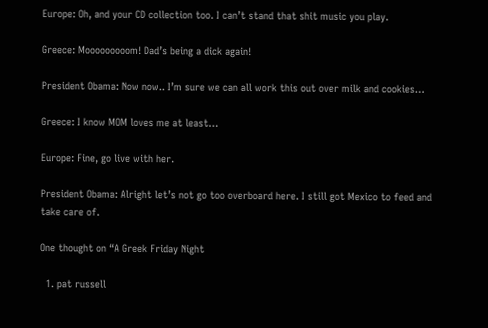Europe: Oh, and your CD collection too. I can’t stand that shit music you play.

Greece: Mooooooooom! Dad’s being a dick again!

President Obama: Now now.. I’m sure we can all work this out over milk and cookies…

Greece: I know MOM loves me at least…

Europe: Fine, go live with her.

President Obama: Alright let’s not go too overboard here. I still got Mexico to feed and take care of.

One thought on “A Greek Friday Night

  1. pat russell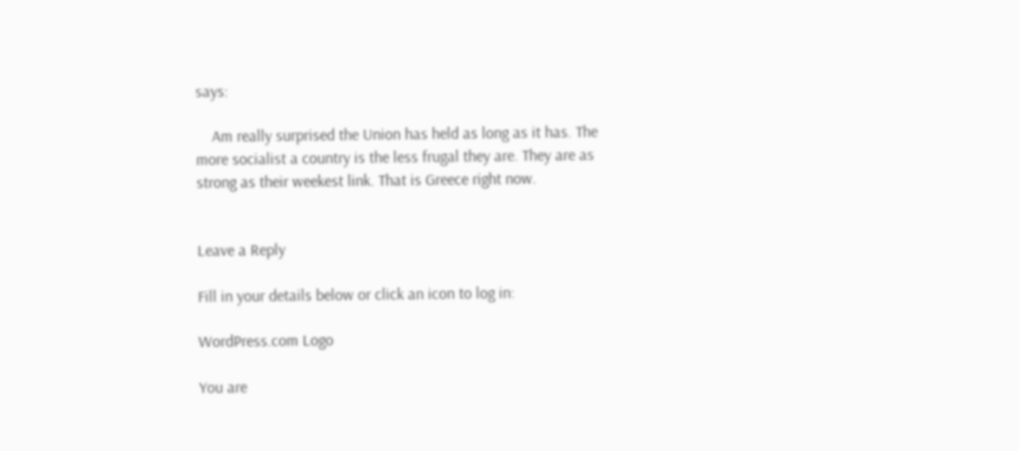says:

    Am really surprised the Union has held as long as it has. The more socialist a country is the less frugal they are. They are as strong as their weekest link. That is Greece right now.


Leave a Reply

Fill in your details below or click an icon to log in:

WordPress.com Logo

You are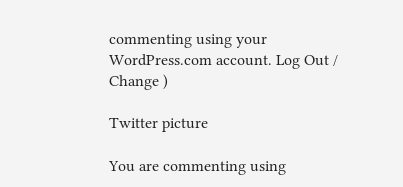commenting using your WordPress.com account. Log Out /  Change )

Twitter picture

You are commenting using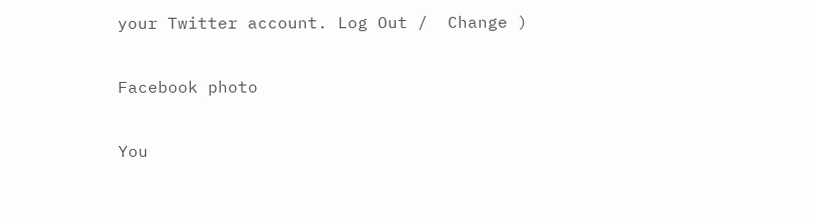your Twitter account. Log Out /  Change )

Facebook photo

You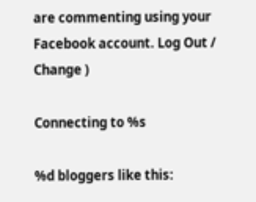are commenting using your Facebook account. Log Out /  Change )

Connecting to %s

%d bloggers like this: